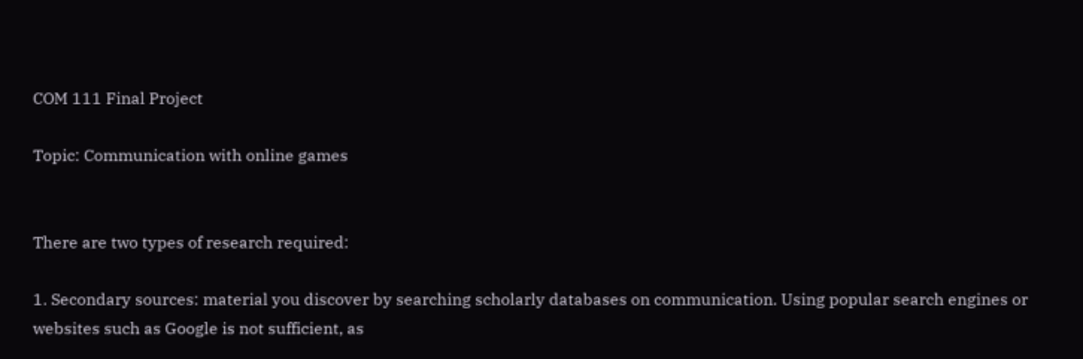COM 111 Final Project

Topic: Communication with online games


There are two types of research required:

1. Secondary sources: material you discover by searching scholarly databases on communication. Using popular search engines or websites such as Google is not sufficient, as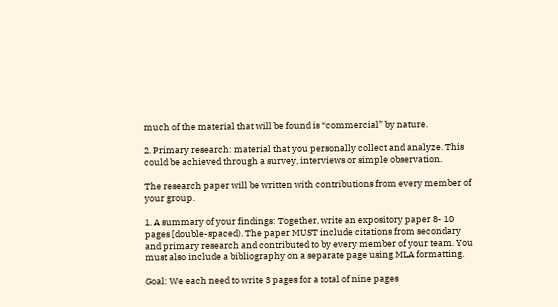much of the material that will be found is “commercial” by nature.

2. Primary research: material that you personally collect and analyze. This could be achieved through a survey, interviews or simple observation.

The research paper will be written with contributions from every member of your group.

1. A summary of your findings: Together, write an expository paper 8- 10 pages [double-spaced). The paper MUST include citations from secondary and primary research and contributed to by every member of your team. You must also include a bibliography on a separate page using MLA formatting.

Goal: We each need to write 3 pages for a total of nine pages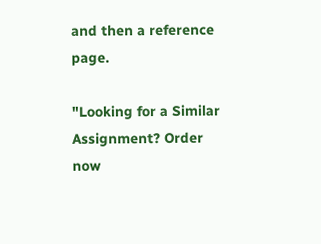and then a reference page.

"Looking for a Similar Assignment? Order now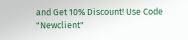and Get 10% Discount! Use Code "Newclient"